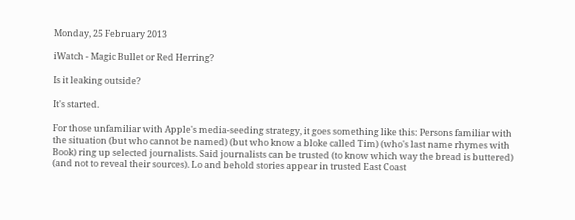Monday, 25 February 2013

iWatch - Magic Bullet or Red Herring?

Is it leaking outside?

It's started.

For those unfamiliar with Apple's media-seeding strategy, it goes something like this: Persons familiar with the situation (but who cannot be named) (but who know a bloke called Tim) (who's last name rhymes with Book) ring up selected journalists. Said journalists can be trusted (to know which way the bread is buttered) (and not to reveal their sources). Lo and behold stories appear in trusted East Coast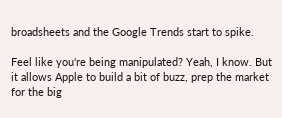broadsheets and the Google Trends start to spike.

Feel like you're being manipulated? Yeah, I know. But it allows Apple to build a bit of buzz, prep the market for the big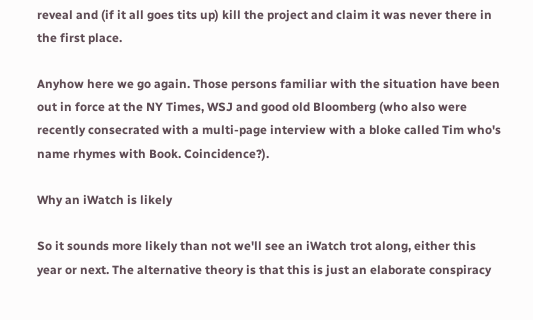reveal and (if it all goes tits up) kill the project and claim it was never there in the first place.

Anyhow here we go again. Those persons familiar with the situation have been out in force at the NY Times, WSJ and good old Bloomberg (who also were recently consecrated with a multi-page interview with a bloke called Tim who's name rhymes with Book. Coincidence?).

Why an iWatch is likely

So it sounds more likely than not we'll see an iWatch trot along, either this year or next. The alternative theory is that this is just an elaborate conspiracy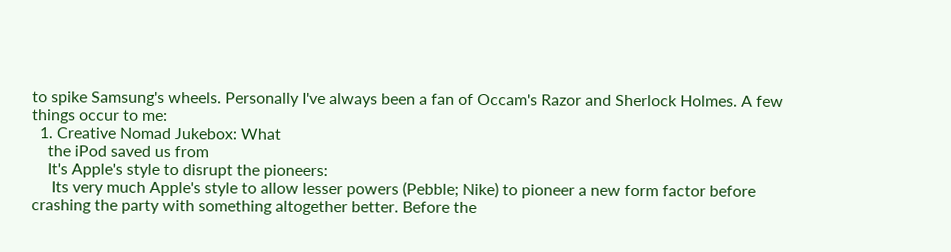to spike Samsung's wheels. Personally I've always been a fan of Occam's Razor and Sherlock Holmes. A few things occur to me:
  1. Creative Nomad Jukebox: What
    the iPod saved us from
    It's Apple's style to disrupt the pioneers:
     Its very much Apple's style to allow lesser powers (Pebble; Nike) to pioneer a new form factor before crashing the party with something altogether better. Before the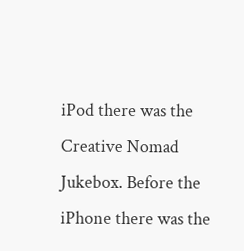iPod there was the Creative Nomad Jukebox. Before the iPhone there was the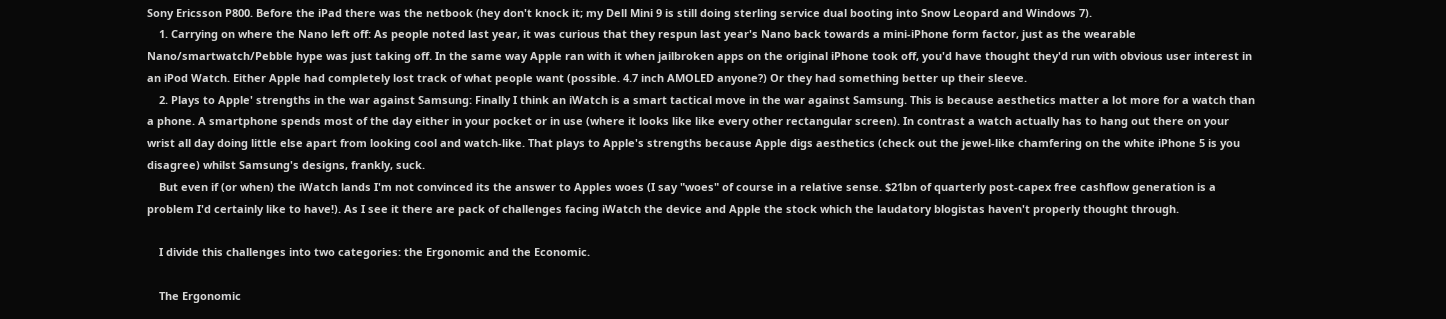Sony Ericsson P800. Before the iPad there was the netbook (hey don't knock it; my Dell Mini 9 is still doing sterling service dual booting into Snow Leopard and Windows 7).
    1. Carrying on where the Nano left off: As people noted last year, it was curious that they respun last year's Nano back towards a mini-iPhone form factor, just as the wearable Nano/smartwatch/Pebble hype was just taking off. In the same way Apple ran with it when jailbroken apps on the original iPhone took off, you'd have thought they'd run with obvious user interest in an iPod Watch. Either Apple had completely lost track of what people want (possible. 4.7 inch AMOLED anyone?) Or they had something better up their sleeve.
    2. Plays to Apple' strengths in the war against Samsung: Finally I think an iWatch is a smart tactical move in the war against Samsung. This is because aesthetics matter a lot more for a watch than a phone. A smartphone spends most of the day either in your pocket or in use (where it looks like like every other rectangular screen). In contrast a watch actually has to hang out there on your wrist all day doing little else apart from looking cool and watch-like. That plays to Apple's strengths because Apple digs aesthetics (check out the jewel-like chamfering on the white iPhone 5 is you disagree) whilst Samsung's designs, frankly, suck.
    But even if (or when) the iWatch lands I'm not convinced its the answer to Apples woes (I say "woes" of course in a relative sense. $21bn of quarterly post-capex free cashflow generation is a problem I'd certainly like to have!). As I see it there are pack of challenges facing iWatch the device and Apple the stock which the laudatory blogistas haven't properly thought through.

    I divide this challenges into two categories: the Ergonomic and the Economic.

    The Ergonomic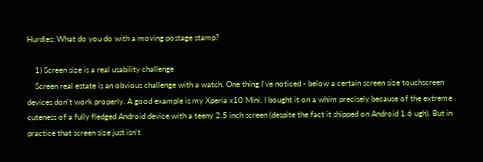Hurdles: What do you do with a moving postage stamp?

    1) Screen size is a real usability challenge
    Screen real estate is an obvious challenge with a watch. One thing I've noticed - below a certain screen size touchscreen devices don't work properly. A good example is my Xperia x10 Mini. I bought it on a whim precisely because of the extreme cuteness of a fully fledged Android device with a teeny 2.5 inch screen (despite the fact it shipped on Android 1.6 ugh). But in practice that screen size just isn't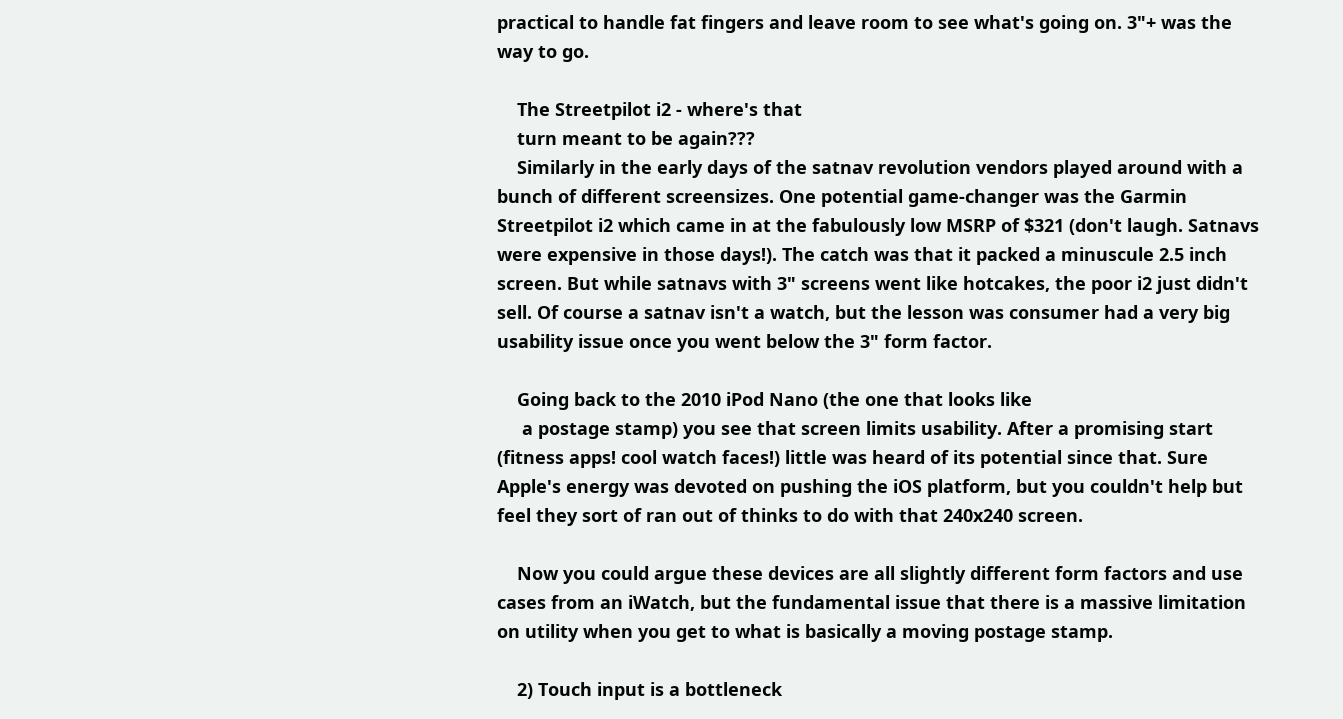practical to handle fat fingers and leave room to see what's going on. 3"+ was the way to go.

    The Streetpilot i2 - where's that
    turn meant to be again???
    Similarly in the early days of the satnav revolution vendors played around with a bunch of different screensizes. One potential game-changer was the Garmin Streetpilot i2 which came in at the fabulously low MSRP of $321 (don't laugh. Satnavs were expensive in those days!). The catch was that it packed a minuscule 2.5 inch screen. But while satnavs with 3" screens went like hotcakes, the poor i2 just didn't sell. Of course a satnav isn't a watch, but the lesson was consumer had a very big usability issue once you went below the 3" form factor.

    Going back to the 2010 iPod Nano (the one that looks like
     a postage stamp) you see that screen limits usability. After a promising start (fitness apps! cool watch faces!) little was heard of its potential since that. Sure Apple's energy was devoted on pushing the iOS platform, but you couldn't help but feel they sort of ran out of thinks to do with that 240x240 screen.

    Now you could argue these devices are all slightly different form factors and use cases from an iWatch, but the fundamental issue that there is a massive limitation on utility when you get to what is basically a moving postage stamp.

    2) Touch input is a bottleneck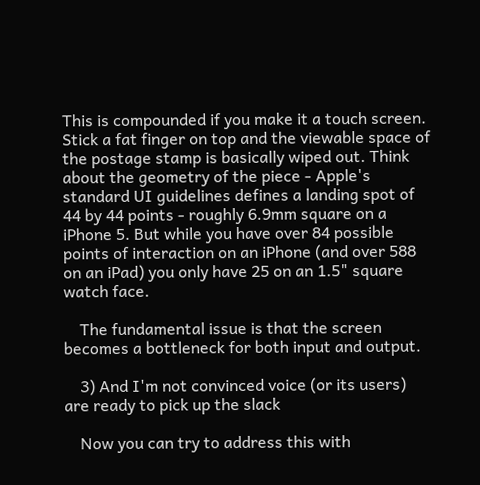This is compounded if you make it a touch screen. Stick a fat finger on top and the viewable space of the postage stamp is basically wiped out. Think about the geometry of the piece - Apple's standard UI guidelines defines a landing spot of 44 by 44 points - roughly 6.9mm square on a iPhone 5. But while you have over 84 possible points of interaction on an iPhone (and over 588 on an iPad) you only have 25 on an 1.5" square watch face.

    The fundamental issue is that the screen becomes a bottleneck for both input and output.

    3) And I'm not convinced voice (or its users) are ready to pick up the slack

    Now you can try to address this with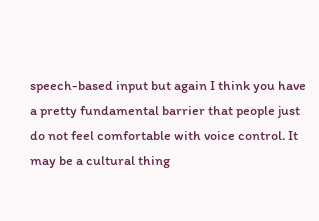speech-based input but again I think you have a pretty fundamental barrier that people just do not feel comfortable with voice control. It may be a cultural thing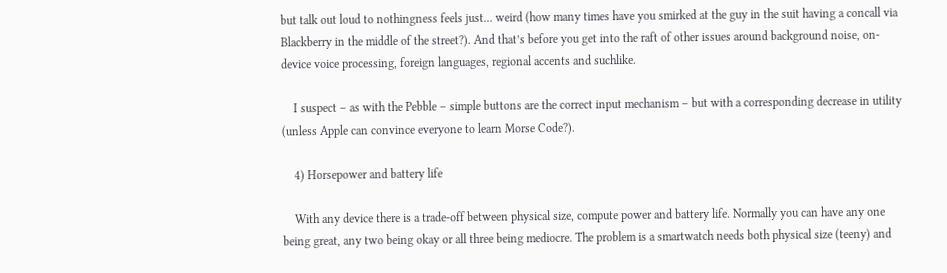but talk out loud to nothingness feels just… weird (how many times have you smirked at the guy in the suit having a concall via Blackberry in the middle of the street?). And that’s before you get into the raft of other issues around background noise, on-device voice processing, foreign languages, regional accents and suchlike.

    I suspect – as with the Pebble – simple buttons are the correct input mechanism – but with a corresponding decrease in utility (unless Apple can convince everyone to learn Morse Code?).

    4) Horsepower and battery life

    With any device there is a trade-off between physical size, compute power and battery life. Normally you can have any one being great, any two being okay or all three being mediocre. The problem is a smartwatch needs both physical size (teeny) and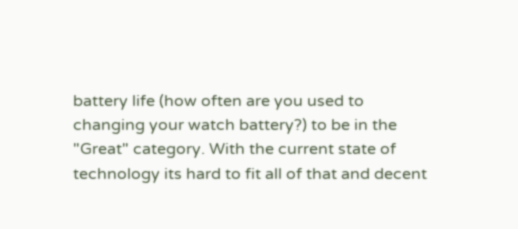battery life (how often are you used to changing your watch battery?) to be in the "Great" category. With the current state of technology its hard to fit all of that and decent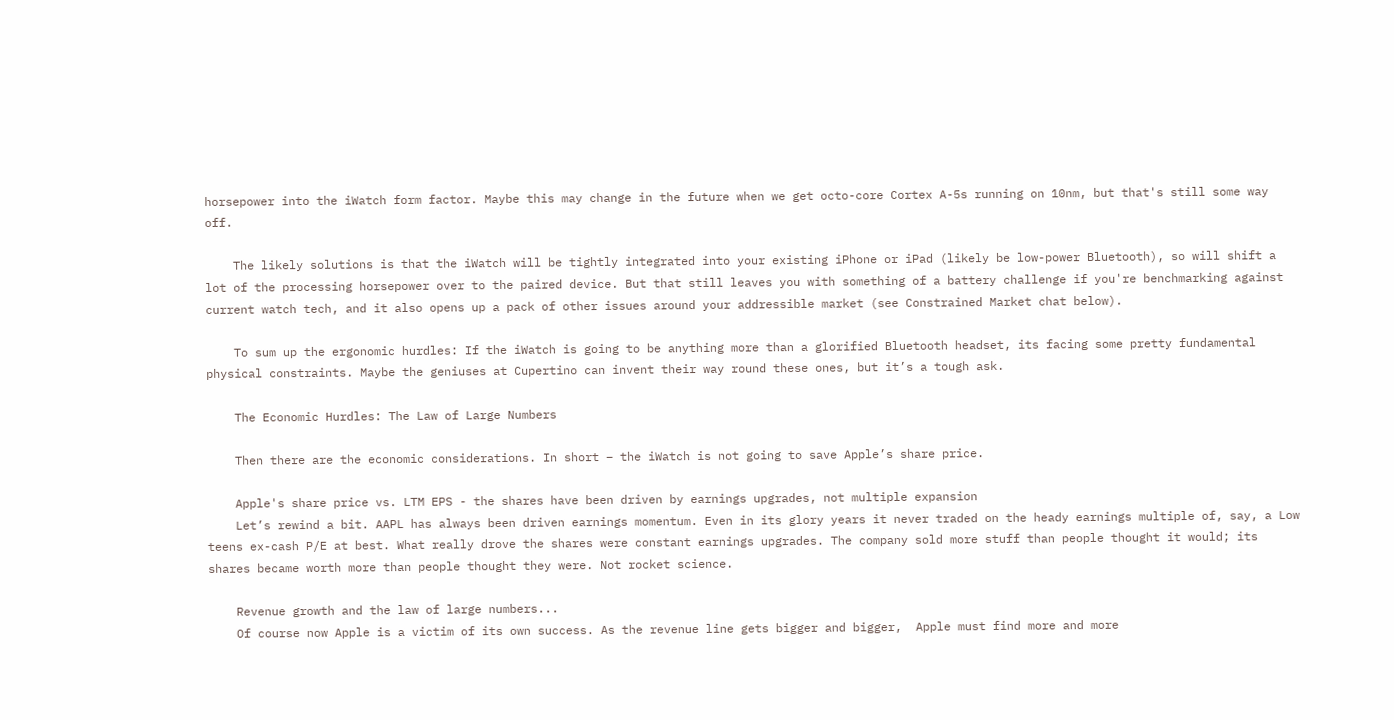horsepower into the iWatch form factor. Maybe this may change in the future when we get octo-core Cortex A-5s running on 10nm, but that's still some way off.

    The likely solutions is that the iWatch will be tightly integrated into your existing iPhone or iPad (likely be low-power Bluetooth), so will shift a lot of the processing horsepower over to the paired device. But that still leaves you with something of a battery challenge if you're benchmarking against current watch tech, and it also opens up a pack of other issues around your addressible market (see Constrained Market chat below).

    To sum up the ergonomic hurdles: If the iWatch is going to be anything more than a glorified Bluetooth headset, its facing some pretty fundamental physical constraints. Maybe the geniuses at Cupertino can invent their way round these ones, but it’s a tough ask.

    The Economic Hurdles: The Law of Large Numbers

    Then there are the economic considerations. In short – the iWatch is not going to save Apple’s share price.

    Apple's share price vs. LTM EPS - the shares have been driven by earnings upgrades, not multiple expansion
    Let’s rewind a bit. AAPL has always been driven earnings momentum. Even in its glory years it never traded on the heady earnings multiple of, say, a Low teens ex-cash P/E at best. What really drove the shares were constant earnings upgrades. The company sold more stuff than people thought it would; its shares became worth more than people thought they were. Not rocket science.

    Revenue growth and the law of large numbers...
    Of course now Apple is a victim of its own success. As the revenue line gets bigger and bigger,  Apple must find more and more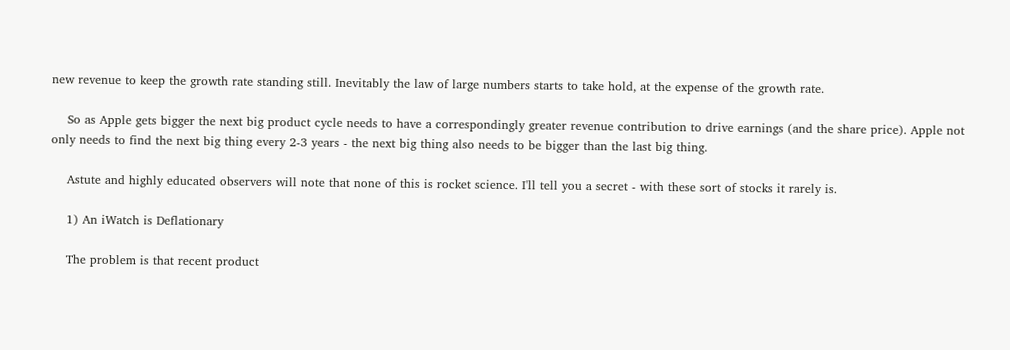new revenue to keep the growth rate standing still. Inevitably the law of large numbers starts to take hold, at the expense of the growth rate.

    So as Apple gets bigger the next big product cycle needs to have a correspondingly greater revenue contribution to drive earnings (and the share price). Apple not only needs to find the next big thing every 2-3 years - the next big thing also needs to be bigger than the last big thing.

    Astute and highly educated observers will note that none of this is rocket science. I'll tell you a secret - with these sort of stocks it rarely is.

    1) An iWatch is Deflationary

    The problem is that recent product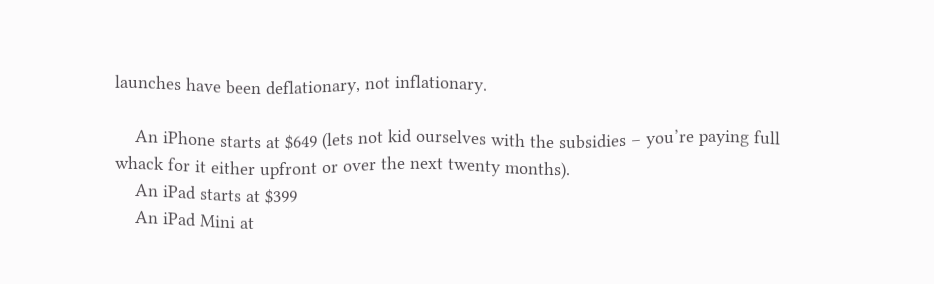launches have been deflationary, not inflationary.

    An iPhone starts at $649 (lets not kid ourselves with the subsidies – you’re paying full whack for it either upfront or over the next twenty months).
    An iPad starts at $399
    An iPad Mini at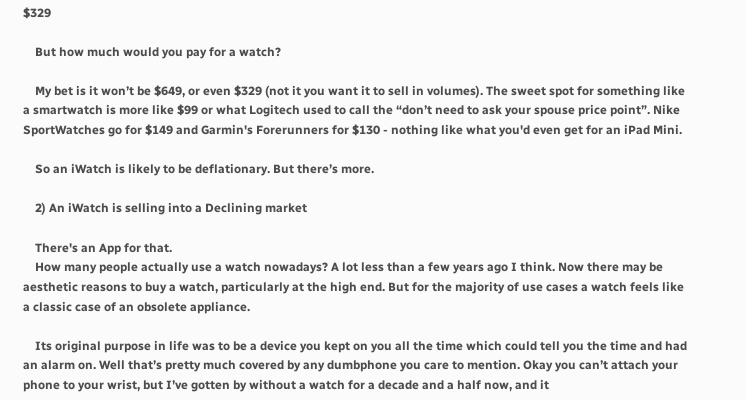$329

    But how much would you pay for a watch?

    My bet is it won’t be $649, or even $329 (not it you want it to sell in volumes). The sweet spot for something like a smartwatch is more like $99 or what Logitech used to call the “don’t need to ask your spouse price point”. Nike SportWatches go for $149 and Garmin's Forerunners for $130 - nothing like what you'd even get for an iPad Mini.

    So an iWatch is likely to be deflationary. But there’s more.

    2) An iWatch is selling into a Declining market

    There's an App for that.
    How many people actually use a watch nowadays? A lot less than a few years ago I think. Now there may be aesthetic reasons to buy a watch, particularly at the high end. But for the majority of use cases a watch feels like a classic case of an obsolete appliance.

    Its original purpose in life was to be a device you kept on you all the time which could tell you the time and had an alarm on. Well that’s pretty much covered by any dumbphone you care to mention. Okay you can’t attach your phone to your wrist, but I’ve gotten by without a watch for a decade and a half now, and it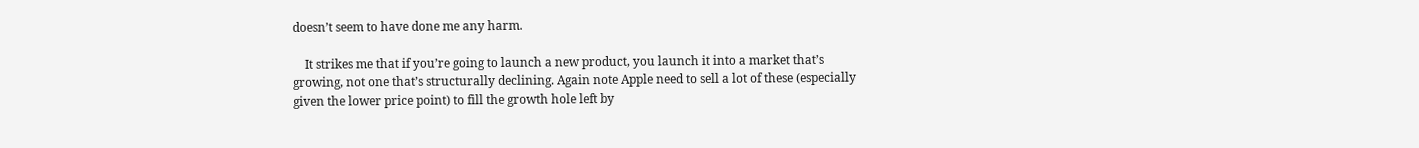doesn’t seem to have done me any harm.

    It strikes me that if you’re going to launch a new product, you launch it into a market that’s growing, not one that’s structurally declining. Again note Apple need to sell a lot of these (especially given the lower price point) to fill the growth hole left by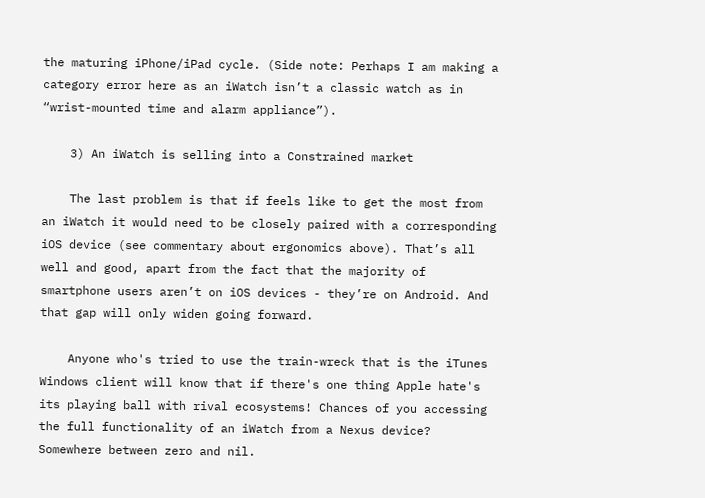the maturing iPhone/iPad cycle. (Side note: Perhaps I am making a category error here as an iWatch isn’t a classic watch as in “wrist-mounted time and alarm appliance”).

    3) An iWatch is selling into a Constrained market

    The last problem is that if feels like to get the most from an iWatch it would need to be closely paired with a corresponding iOS device (see commentary about ergonomics above). That’s all well and good, apart from the fact that the majority of smartphone users aren’t on iOS devices - they’re on Android. And that gap will only widen going forward.

    Anyone who's tried to use the train-wreck that is the iTunes Windows client will know that if there's one thing Apple hate's its playing ball with rival ecosystems! Chances of you accessing the full functionality of an iWatch from a Nexus device? Somewhere between zero and nil.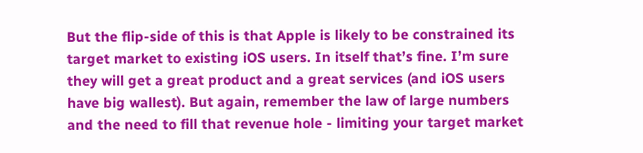But the flip-side of this is that Apple is likely to be constrained its target market to existing iOS users. In itself that’s fine. I’m sure they will get a great product and a great services (and iOS users have big wallest). But again, remember the law of large numbers and the need to fill that revenue hole - limiting your target market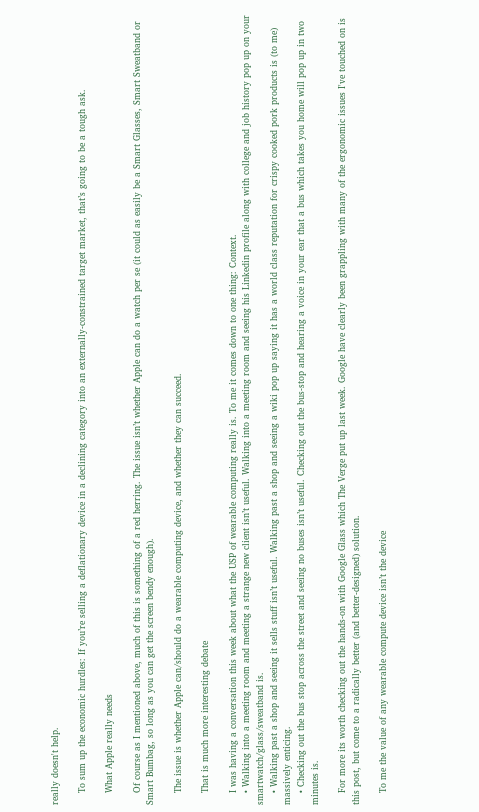really doesn't help.

    To sum up the economic hurdles: If you’re selling a deflationary device in a declining category into an externally-constrained target market, that’s going to be a tough ask.

    What Apple really needs

    Of course as I mentioned above, much of this is something of a red herring. The issue isn’t whether Apple can do a watch per se (it could as easily be a Smart Glasses, Smart Sweatband or Smart Bumbag, so long as you can get the screen bendy enough).

    The issue is whether Apple can/should do a wearable computing device, and whether they can succeed.

    That is much more interesting debate

    I was having a conversation this week about what the USP of wearable computing really is. To me it comes down to one thing: Context.
    • Walking into a meeting room and meeting a strange new client isn’t useful. Walking into a meeting room and seeing his Linkedin profile along with college and job history pop up on your smartwatch/glass/sweatband is.
    • Walking past a shop and seeing it sells stuff isn’t useful. Walking past a shop and seeing a wiki pop up saying it has a world class reputation for crispy cooked pork products is (to me) massively enticing.
    • Checking out the bus stop across the street and seeing no buses isn’t useful. Checking out the bus-stop and hearing a voice in your ear that a bus which takes you home will pop up in two minutes is.

    For more its worth checking out the hands-on with Google Glass which The Verge put up last week. Google have clearly been grappling with many of the ergonomic issues I've touched on is this post, but come to a radically better (and better-designed) solution.

    To me the value of any wearable compute device isn’t the device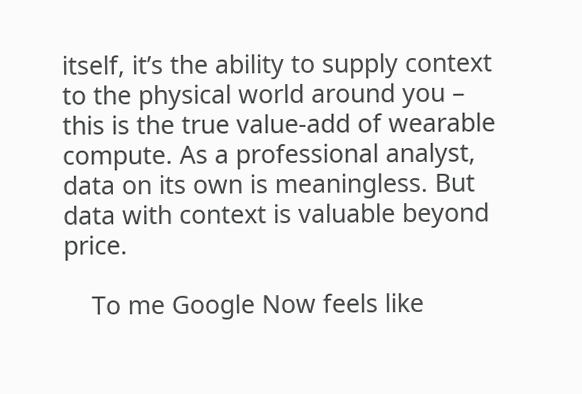itself, it’s the ability to supply context to the physical world around you – this is the true value-add of wearable compute. As a professional analyst, data on its own is meaningless. But data with context is valuable beyond price.

    To me Google Now feels like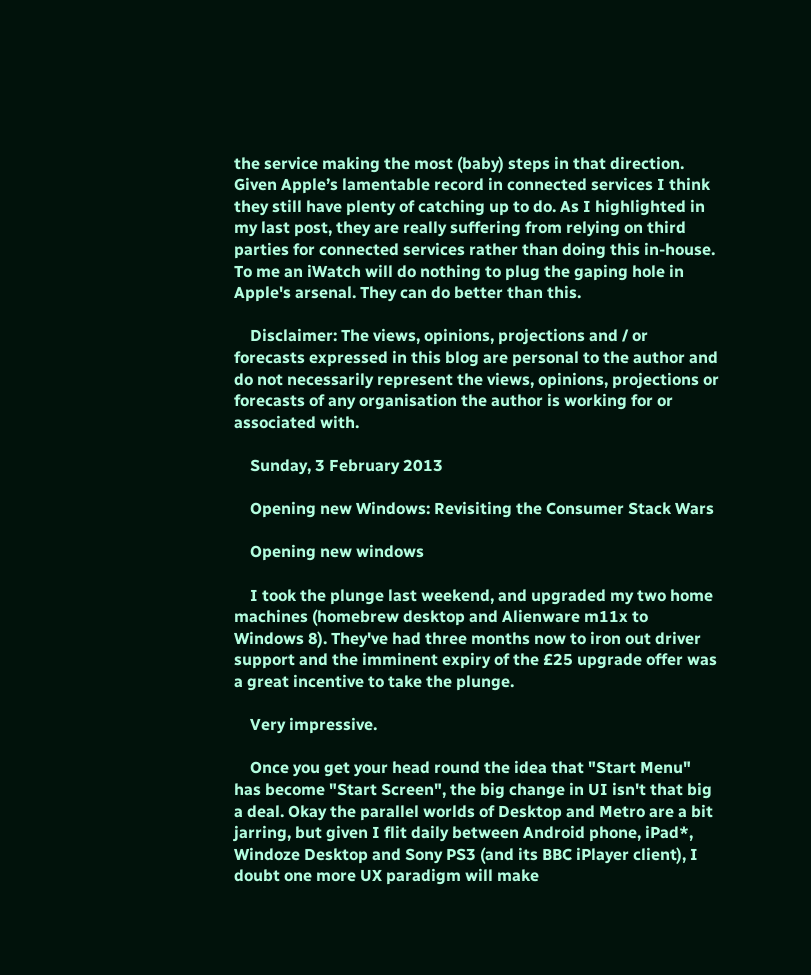the service making the most (baby) steps in that direction. Given Apple’s lamentable record in connected services I think they still have plenty of catching up to do. As I highlighted in my last post, they are really suffering from relying on third parties for connected services rather than doing this in-house. To me an iWatch will do nothing to plug the gaping hole in Apple's arsenal. They can do better than this.

    Disclaimer: The views, opinions, projections and / or forecasts expressed in this blog are personal to the author and do not necessarily represent the views, opinions, projections or forecasts of any organisation the author is working for or associated with.

    Sunday, 3 February 2013

    Opening new Windows: Revisiting the Consumer Stack Wars

    Opening new windows

    I took the plunge last weekend, and upgraded my two home machines (homebrew desktop and Alienware m11x to Windows 8). They've had three months now to iron out driver support and the imminent expiry of the £25 upgrade offer was a great incentive to take the plunge.

    Very impressive.

    Once you get your head round the idea that "Start Menu" has become "Start Screen", the big change in UI isn't that big a deal. Okay the parallel worlds of Desktop and Metro are a bit jarring, but given I flit daily between Android phone, iPad*, Windoze Desktop and Sony PS3 (and its BBC iPlayer client), I doubt one more UX paradigm will make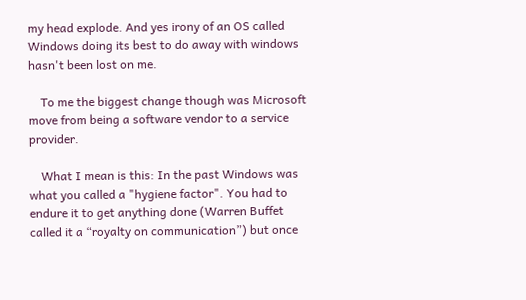my head explode. And yes irony of an OS called Windows doing its best to do away with windows hasn't been lost on me.

    To me the biggest change though was Microsoft move from being a software vendor to a service provider.

    What I mean is this: In the past Windows was what you called a "hygiene factor". You had to endure it to get anything done (Warren Buffet called it a “royalty on communication”) but once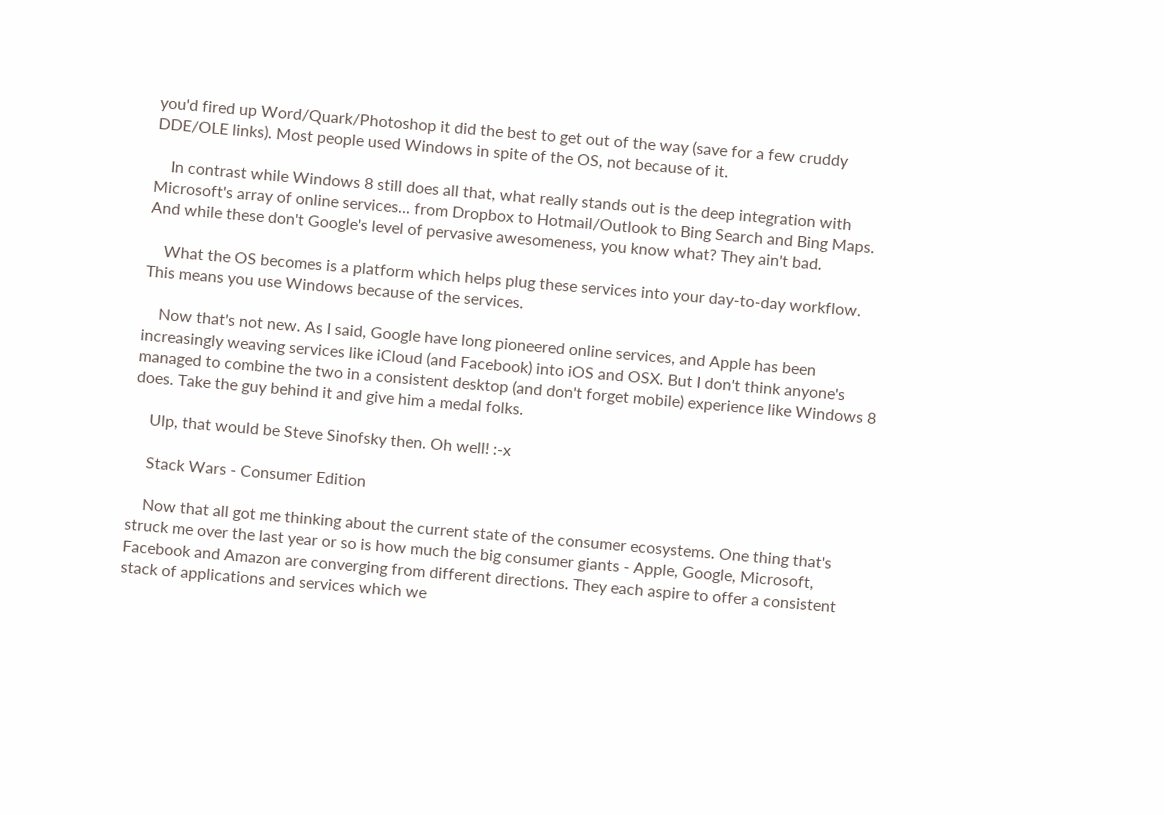you'd fired up Word/Quark/Photoshop it did the best to get out of the way (save for a few cruddy DDE/OLE links). Most people used Windows in spite of the OS, not because of it.

    In contrast while Windows 8 still does all that, what really stands out is the deep integration with Microsoft's array of online services... from Dropbox to Hotmail/Outlook to Bing Search and Bing Maps. And while these don't Google's level of pervasive awesomeness, you know what? They ain't bad.

    What the OS becomes is a platform which helps plug these services into your day-to-day workflow. This means you use Windows because of the services.

    Now that's not new. As I said, Google have long pioneered online services, and Apple has been increasingly weaving services like iCloud (and Facebook) into iOS and OSX. But I don't think anyone's managed to combine the two in a consistent desktop (and don't forget mobile) experience like Windows 8 does. Take the guy behind it and give him a medal folks.

    Ulp, that would be Steve Sinofsky then. Oh well! :-x

    Stack Wars - Consumer Edition

    Now that all got me thinking about the current state of the consumer ecosystems. One thing that's struck me over the last year or so is how much the big consumer giants - Apple, Google, Microsoft, Facebook and Amazon are converging from different directions. They each aspire to offer a consistent stack of applications and services which we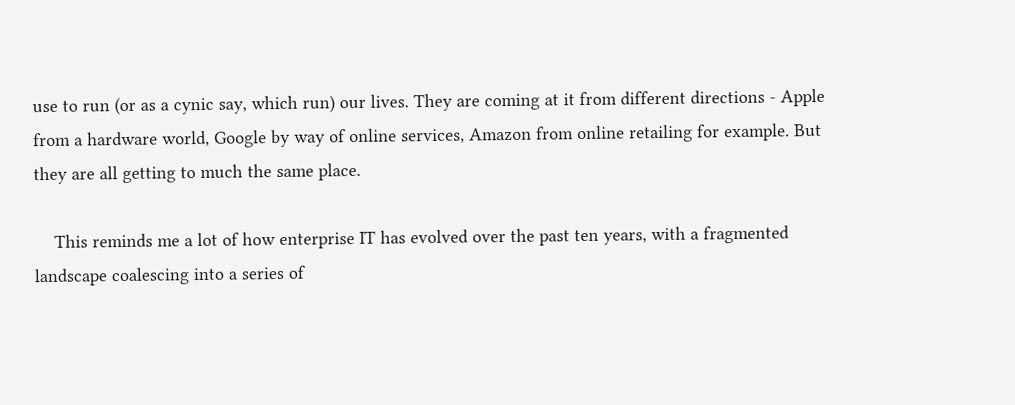use to run (or as a cynic say, which run) our lives. They are coming at it from different directions - Apple from a hardware world, Google by way of online services, Amazon from online retailing for example. But they are all getting to much the same place.

    This reminds me a lot of how enterprise IT has evolved over the past ten years, with a fragmented landscape coalescing into a series of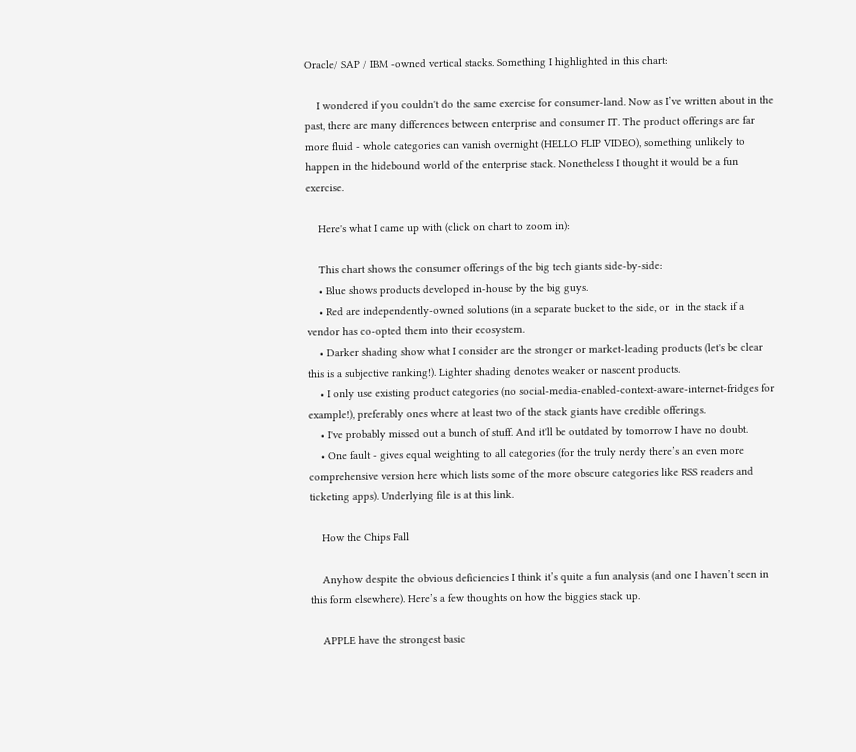Oracle/ SAP / IBM -owned vertical stacks. Something I highlighted in this chart:

    I wondered if you couldn't do the same exercise for consumer-land. Now as I’ve written about in the past, there are many differences between enterprise and consumer IT. The product offerings are far more fluid - whole categories can vanish overnight (HELLO FLIP VIDEO), something unlikely to happen in the hidebound world of the enterprise stack. Nonetheless I thought it would be a fun exercise.

    Here's what I came up with (click on chart to zoom in):

    This chart shows the consumer offerings of the big tech giants side-by-side:
    • Blue shows products developed in-house by the big guys.
    • Red are independently-owned solutions (in a separate bucket to the side, or  in the stack if a vendor has co-opted them into their ecosystem.
    • Darker shading show what I consider are the stronger or market-leading products (let's be clear this is a subjective ranking!). Lighter shading denotes weaker or nascent products.
    • I only use existing product categories (no social-media-enabled-context-aware-internet-fridges for example!), preferably ones where at least two of the stack giants have credible offerings.
    • I've probably missed out a bunch of stuff. And it'll be outdated by tomorrow I have no doubt.
    • One fault - gives equal weighting to all categories (for the truly nerdy there’s an even more comprehensive version here which lists some of the more obscure categories like RSS readers and ticketing apps). Underlying file is at this link.

    How the Chips Fall

    Anyhow despite the obvious deficiencies I think it’s quite a fun analysis (and one I haven’t seen in this form elsewhere). Here’s a few thoughts on how the biggies stack up.

    APPLE have the strongest basic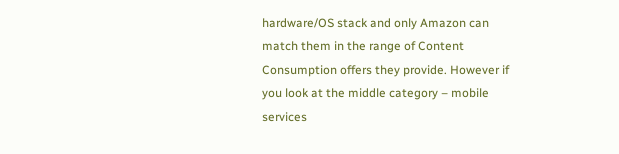hardware/OS stack and only Amazon can match them in the range of Content Consumption offers they provide. However if you look at the middle category – mobile services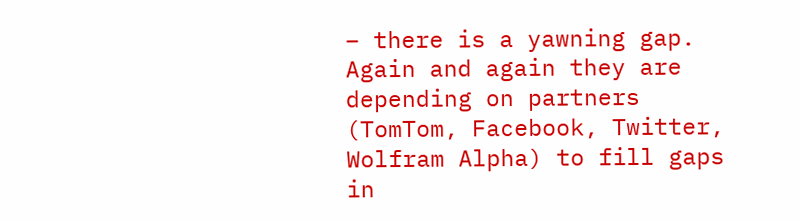– there is a yawning gap. Again and again they are depending on partners (TomTom, Facebook, Twitter, Wolfram Alpha) to fill gaps in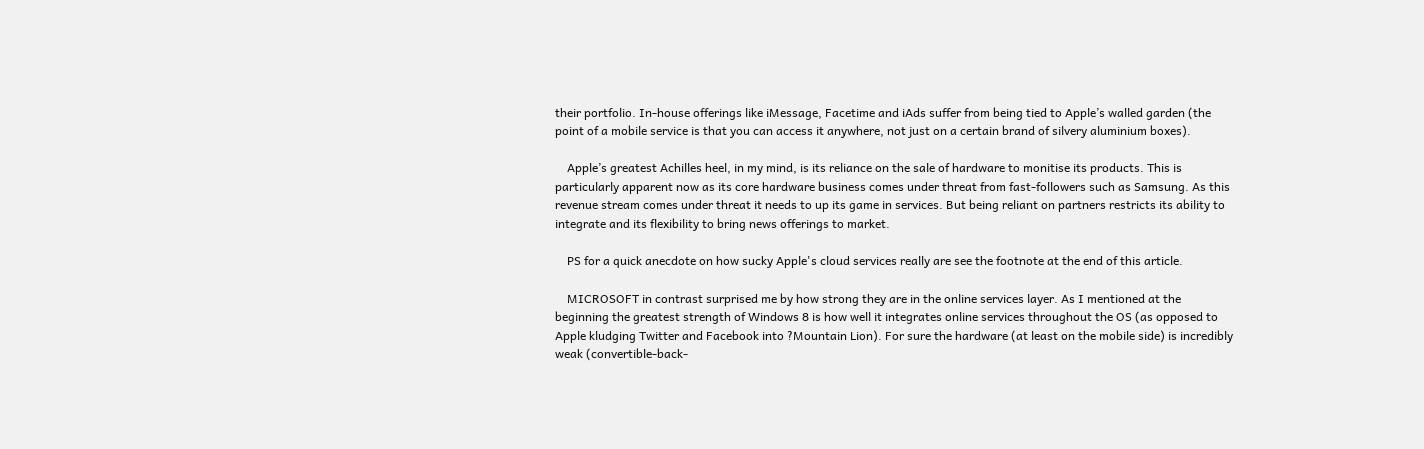their portfolio. In-house offerings like iMessage, Facetime and iAds suffer from being tied to Apple’s walled garden (the point of a mobile service is that you can access it anywhere, not just on a certain brand of silvery aluminium boxes).

    Apple’s greatest Achilles heel, in my mind, is its reliance on the sale of hardware to monitise its products. This is particularly apparent now as its core hardware business comes under threat from fast-followers such as Samsung. As this revenue stream comes under threat it needs to up its game in services. But being reliant on partners restricts its ability to integrate and its flexibility to bring news offerings to market.

    PS for a quick anecdote on how sucky Apple's cloud services really are see the footnote at the end of this article.

    MICROSOFT in contrast surprised me by how strong they are in the online services layer. As I mentioned at the beginning the greatest strength of Windows 8 is how well it integrates online services throughout the OS (as opposed to Apple kludging Twitter and Facebook into ?Mountain Lion). For sure the hardware (at least on the mobile side) is incredibly weak (convertible-back-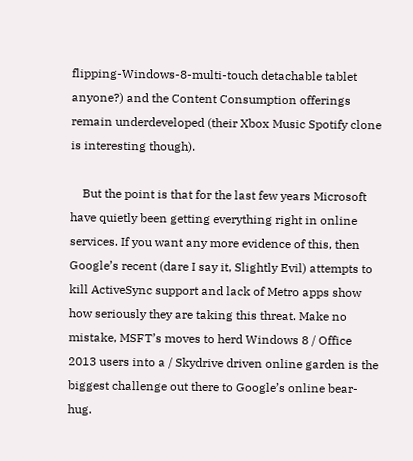flipping-Windows-8-multi-touch detachable tablet anyone?) and the Content Consumption offerings remain underdeveloped (their Xbox Music Spotify clone is interesting though).

    But the point is that for the last few years Microsoft have quietly been getting everything right in online services. If you want any more evidence of this, then Google’s recent (dare I say it, Slightly Evil) attempts to kill ActiveSync support and lack of Metro apps show how seriously they are taking this threat. Make no mistake, MSFT’s moves to herd Windows 8 / Office 2013 users into a / Skydrive driven online garden is the biggest challenge out there to Google’s online bear-hug.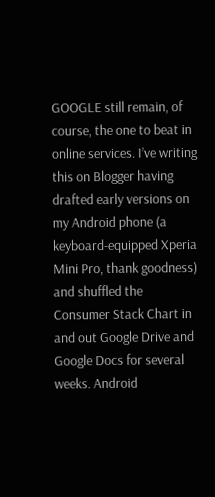GOOGLE still remain, of course, the one to beat in online services. I’ve writing this on Blogger having drafted early versions on my Android phone (a keyboard-equipped Xperia Mini Pro, thank goodness) and shuffled the Consumer Stack Chart in and out Google Drive and Google Docs for several weeks. Android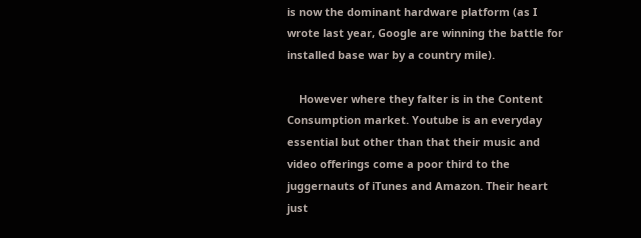is now the dominant hardware platform (as I wrote last year, Google are winning the battle for installed base war by a country mile).

    However where they falter is in the Content Consumption market. Youtube is an everyday essential but other than that their music and video offerings come a poor third to the juggernauts of iTunes and Amazon. Their heart just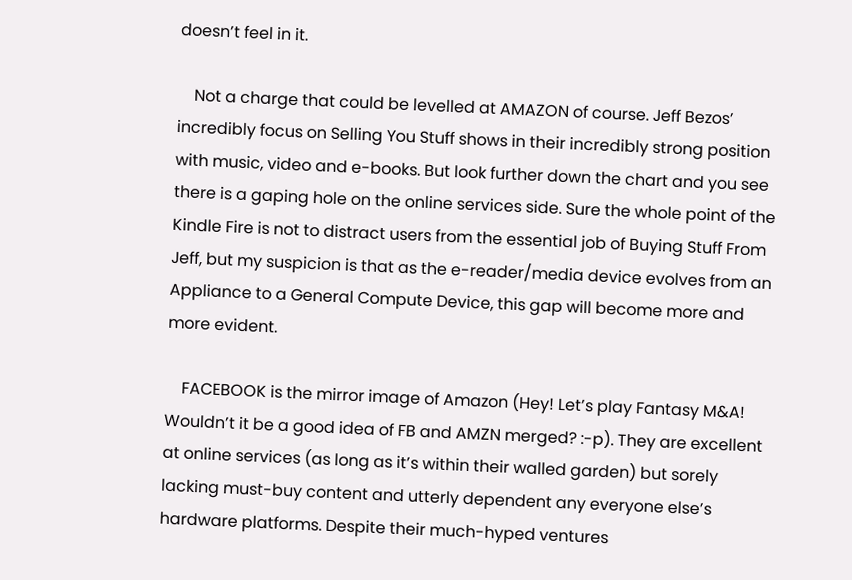doesn’t feel in it.

    Not a charge that could be levelled at AMAZON of course. Jeff Bezos’ incredibly focus on Selling You Stuff shows in their incredibly strong position with music, video and e-books. But look further down the chart and you see there is a gaping hole on the online services side. Sure the whole point of the Kindle Fire is not to distract users from the essential job of Buying Stuff From Jeff, but my suspicion is that as the e-reader/media device evolves from an Appliance to a General Compute Device, this gap will become more and more evident.

    FACEBOOK is the mirror image of Amazon (Hey! Let’s play Fantasy M&A! Wouldn’t it be a good idea of FB and AMZN merged? :-p). They are excellent at online services (as long as it’s within their walled garden) but sorely lacking must-buy content and utterly dependent any everyone else’s hardware platforms. Despite their much-hyped ventures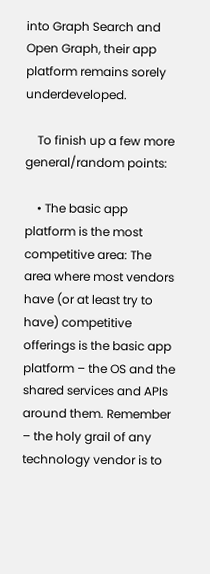into Graph Search and Open Graph, their app platform remains sorely underdeveloped.

    To finish up a few more general/random points:

    • The basic app platform is the most competitive area: The area where most vendors have (or at least try to have) competitive offerings is the basic app platform – the OS and the shared services and APIs around them. Remember – the holy grail of any technology vendor is to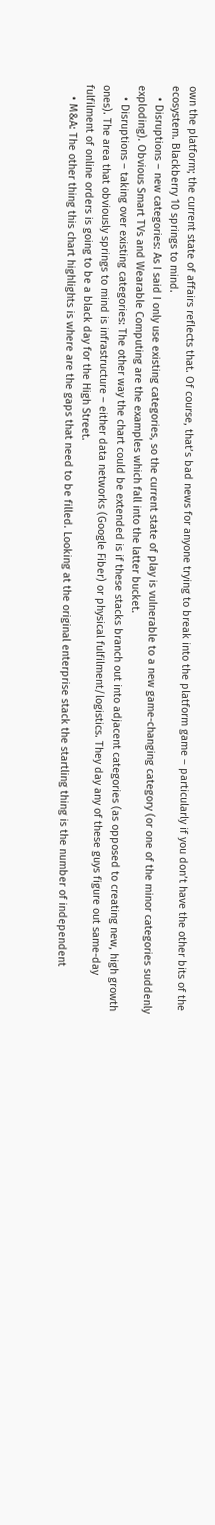own the platform; the current state of affairs reflects that. Of course, that’s bad news for anyone trying to break into the platform game – particularly if you don’t have the other bits of the ecosystem. Blackberry 10 springs to mind.
    • Disruptions – new categories: As I said I only use existing categories, so the current state of play is vulnerable to a new game-changing category (or one of the minor categories suddenly exploding). Obvious Smart TVs and Wearable Computing are the examples which fall into the latter bucket.
    • Disruptions – taking over existing categories: The other way the chart could be extended is if these stacks branch out into adjacent categories (as opposed to creating new, high growth ones). The area that obviously springs to mind is infrastructure – either data networks (Google Fiber) or physical fulfilment/logistics. They day any of these guys figure out same-day fulfilment of online orders is going to be a black day for the High Street.
    • M&A: The other thing this chart highlights is where are the gaps that need to be filled. Looking at the original enterprise stack the startling thing is the number of independent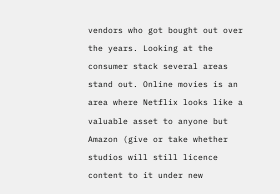vendors who got bought out over the years. Looking at the consumer stack several areas stand out. Online movies is an area where Netflix looks like a valuable asset to anyone but Amazon (give or take whether studios will still licence content to it under new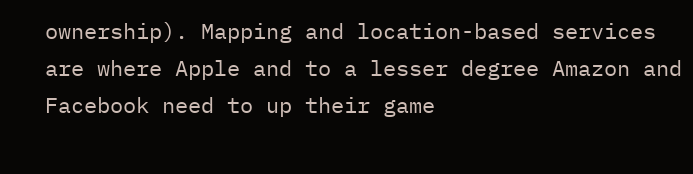ownership). Mapping and location-based services are where Apple and to a lesser degree Amazon and Facebook need to up their game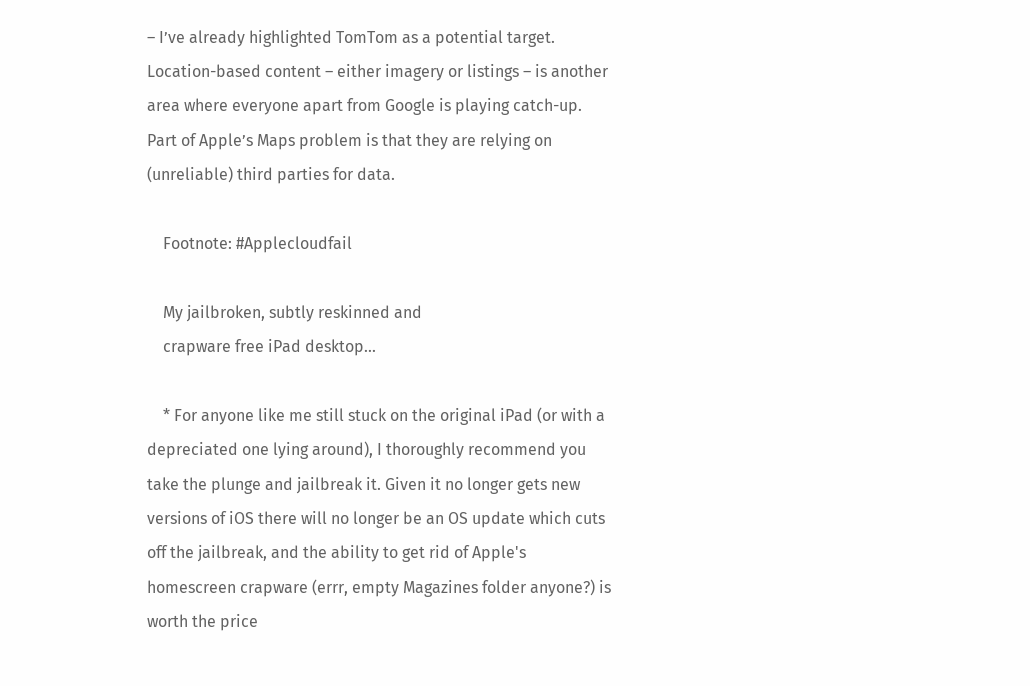– I’ve already highlighted TomTom as a potential target. Location-based content – either imagery or listings – is another area where everyone apart from Google is playing catch-up. Part of Apple’s Maps problem is that they are relying on (unreliable) third parties for data.

    Footnote: #Applecloudfail

    My jailbroken, subtly reskinned and
    crapware free iPad desktop...

    * For anyone like me still stuck on the original iPad (or with a depreciated one lying around), I thoroughly recommend you take the plunge and jailbreak it. Given it no longer gets new versions of iOS there will no longer be an OS update which cuts off the jailbreak, and the ability to get rid of Apple's homescreen crapware (errr, empty Magazines folder anyone?) is worth the price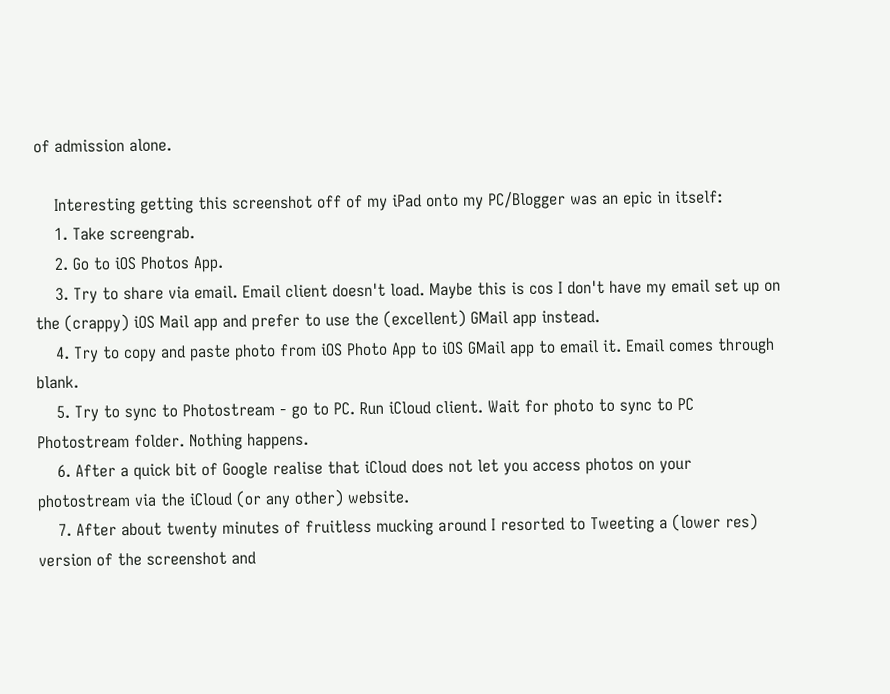of admission alone.

    Interesting getting this screenshot off of my iPad onto my PC/Blogger was an epic in itself:
    1. Take screengrab.
    2. Go to iOS Photos App.
    3. Try to share via email. Email client doesn't load. Maybe this is cos I don't have my email set up on the (crappy) iOS Mail app and prefer to use the (excellent) GMail app instead.
    4. Try to copy and paste photo from iOS Photo App to iOS GMail app to email it. Email comes through blank.
    5. Try to sync to Photostream - go to PC. Run iCloud client. Wait for photo to sync to PC Photostream folder. Nothing happens.
    6. After a quick bit of Google realise that iCloud does not let you access photos on your photostream via the iCloud (or any other) website.
    7. After about twenty minutes of fruitless mucking around I resorted to Tweeting a (lower res) version of the screenshot and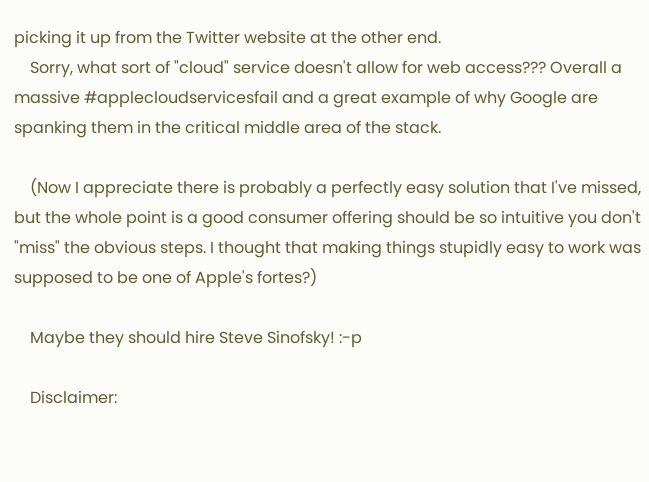picking it up from the Twitter website at the other end.
    Sorry, what sort of "cloud" service doesn't allow for web access??? Overall a massive #applecloudservicesfail and a great example of why Google are spanking them in the critical middle area of the stack.

    (Now I appreciate there is probably a perfectly easy solution that I've missed, but the whole point is a good consumer offering should be so intuitive you don't "miss" the obvious steps. I thought that making things stupidly easy to work was supposed to be one of Apple's fortes?)

    Maybe they should hire Steve Sinofsky! :-p

    Disclaimer: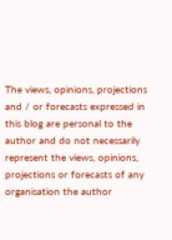The views, opinions, projections and / or forecasts expressed in this blog are personal to the author and do not necessarily represent the views, opinions, projections or forecasts of any organisation the author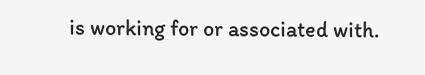is working for or associated with.